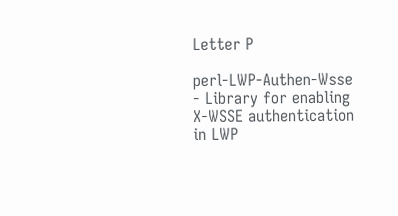Letter P

perl-LWP-Authen-Wsse - Library for enabling X-WSSE authentication in LWP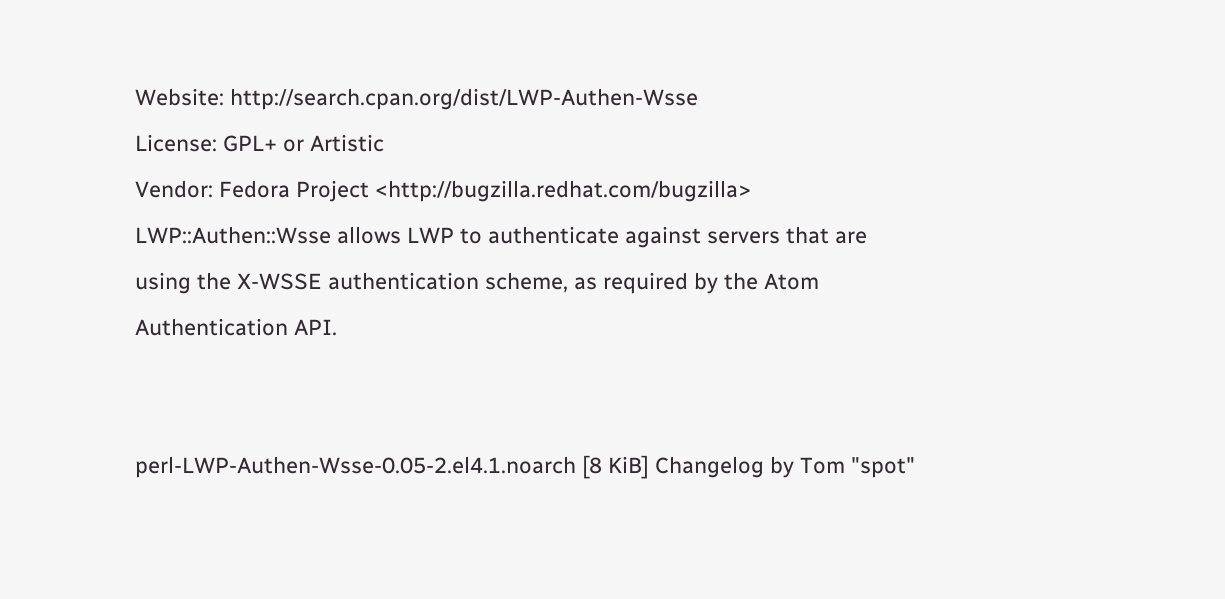Website: http://search.cpan.org/dist/LWP-Authen-Wsse
License: GPL+ or Artistic
Vendor: Fedora Project <http://bugzilla.redhat.com/bugzilla>
LWP::Authen::Wsse allows LWP to authenticate against servers that are
using the X-WSSE authentication scheme, as required by the Atom
Authentication API.


perl-LWP-Authen-Wsse-0.05-2.el4.1.noarch [8 KiB] Changelog by Tom "spot"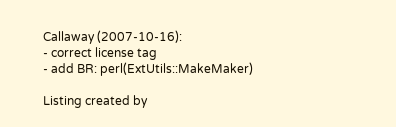Callaway (2007-10-16):
- correct license tag
- add BR: perl(ExtUtils::MakeMaker)

Listing created by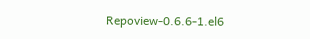Repoview-0.6.6-1.el6